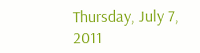Thursday, July 7, 2011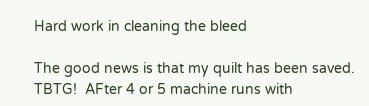Hard work in cleaning the bleed

The good news is that my quilt has been saved.  TBTG!  AFter 4 or 5 machine runs with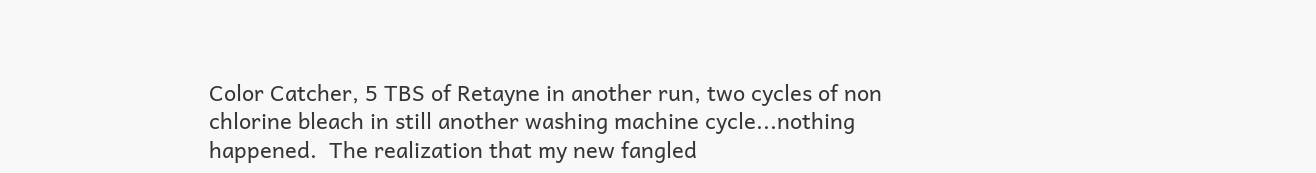Color Catcher, 5 TBS of Retayne in another run, two cycles of non chlorine bleach in still another washing machine cycle...nothing happened.  The realization that my new fangled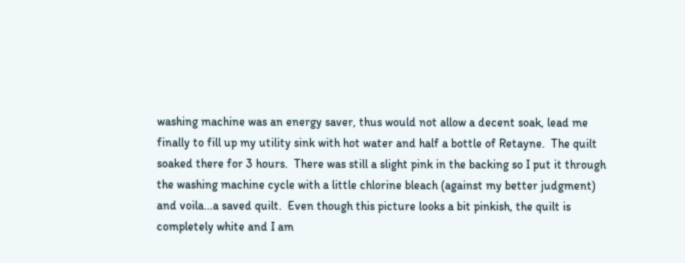washing machine was an energy saver, thus would not allow a decent soak, lead me finally to fill up my utility sink with hot water and half a bottle of Retayne.  The quilt soaked there for 3 hours.  There was still a slight pink in the backing so I put it through the washing machine cycle with a little chlorine bleach (against my better judgment) and voila...a saved quilt.  Even though this picture looks a bit pinkish, the quilt is completely white and I am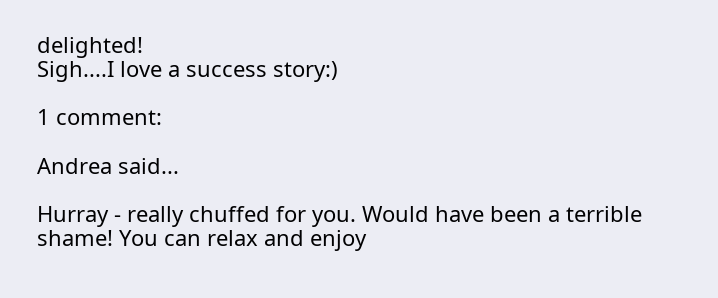delighted!
Sigh....I love a success story:)

1 comment:

Andrea said...

Hurray - really chuffed for you. Would have been a terrible shame! You can relax and enjoy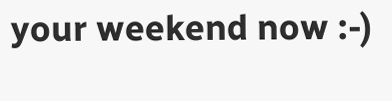your weekend now :-)